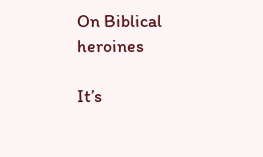On Biblical heroines

It’s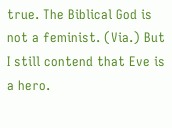true. The Biblical God is not a feminist. (Via.) But I still contend that Eve is a hero.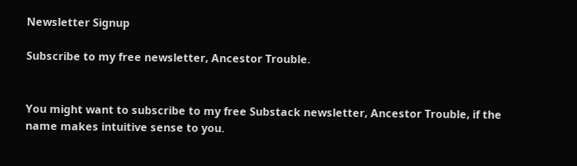Newsletter Signup

Subscribe to my free newsletter, Ancestor Trouble.


You might want to subscribe to my free Substack newsletter, Ancestor Trouble, if the name makes intuitive sense to you.